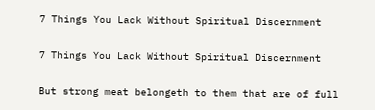7 Things You Lack Without Spiritual Discernment

7 Things You Lack Without Spiritual Discernment

But strong meat belongeth to them that are of full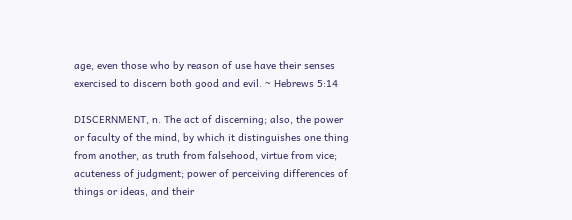age, even those who by reason of use have their senses exercised to discern both good and evil. ~ Hebrews 5:14

DISCERNMENT, n. The act of discerning; also, the power or faculty of the mind, by which it distinguishes one thing from another, as truth from falsehood, virtue from vice; acuteness of judgment; power of perceiving differences of things or ideas, and their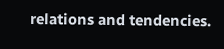relations and tendencies.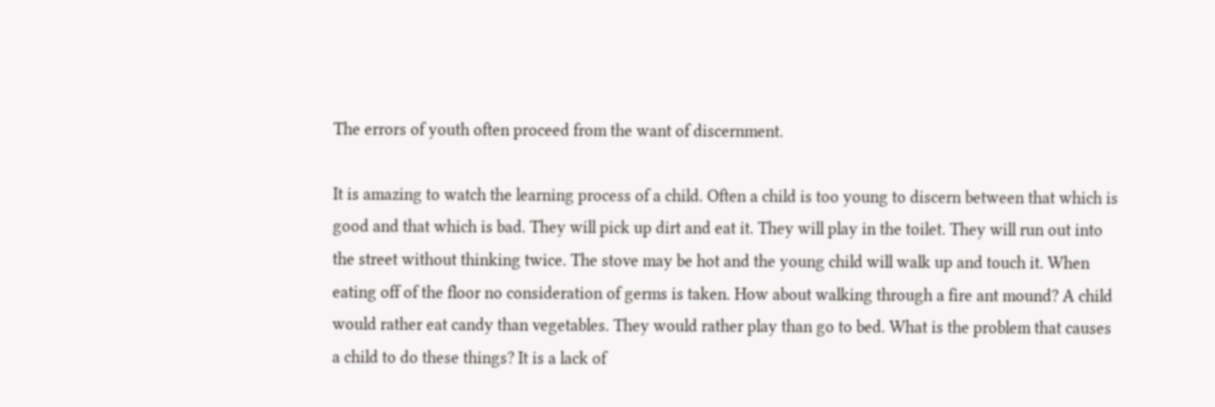The errors of youth often proceed from the want of discernment.

It is amazing to watch the learning process of a child. Often a child is too young to discern between that which is good and that which is bad. They will pick up dirt and eat it. They will play in the toilet. They will run out into the street without thinking twice. The stove may be hot and the young child will walk up and touch it. When eating off of the floor no consideration of germs is taken. How about walking through a fire ant mound? A child would rather eat candy than vegetables. They would rather play than go to bed. What is the problem that causes a child to do these things? It is a lack of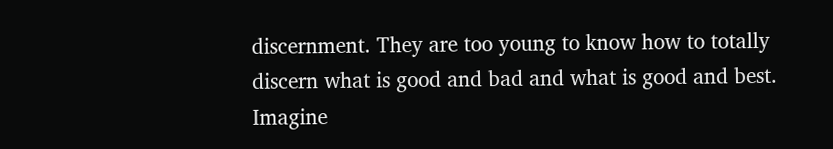discernment. They are too young to know how to totally discern what is good and bad and what is good and best. Imagine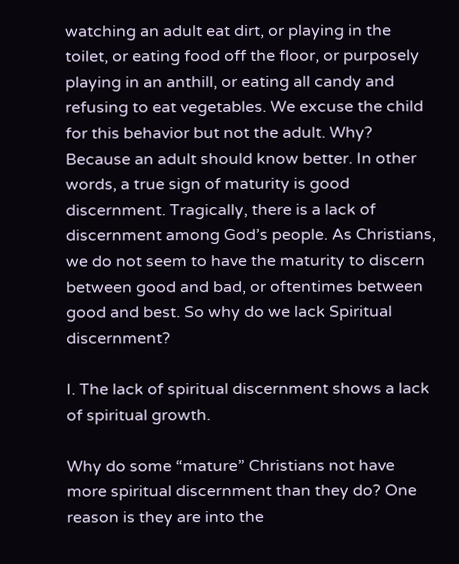watching an adult eat dirt, or playing in the toilet, or eating food off the floor, or purposely playing in an anthill, or eating all candy and refusing to eat vegetables. We excuse the child for this behavior but not the adult. Why? Because an adult should know better. In other words, a true sign of maturity is good discernment. Tragically, there is a lack of discernment among God’s people. As Christians, we do not seem to have the maturity to discern between good and bad, or oftentimes between good and best. So why do we lack Spiritual discernment?

I. The lack of spiritual discernment shows a lack of spiritual growth.

Why do some “mature” Christians not have more spiritual discernment than they do? One reason is they are into the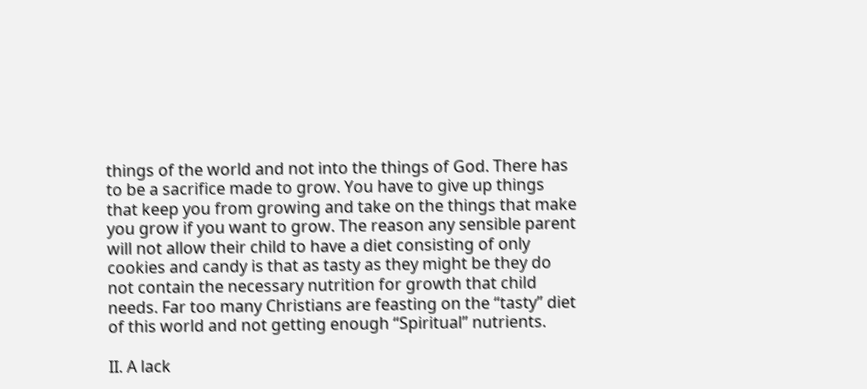things of the world and not into the things of God. There has to be a sacrifice made to grow. You have to give up things that keep you from growing and take on the things that make you grow if you want to grow. The reason any sensible parent will not allow their child to have a diet consisting of only cookies and candy is that as tasty as they might be they do not contain the necessary nutrition for growth that child needs. Far too many Christians are feasting on the “tasty” diet of this world and not getting enough “Spiritual” nutrients.

II. A lack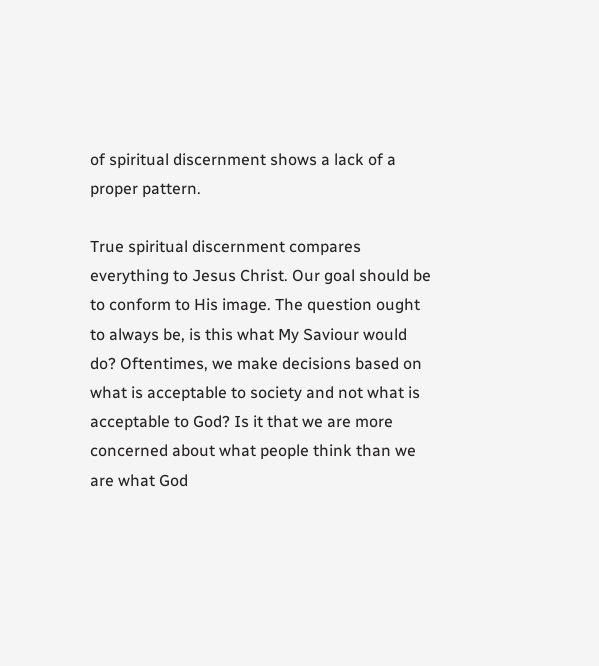of spiritual discernment shows a lack of a proper pattern.

True spiritual discernment compares everything to Jesus Christ. Our goal should be to conform to His image. The question ought to always be, is this what My Saviour would do? Oftentimes, we make decisions based on what is acceptable to society and not what is acceptable to God? Is it that we are more concerned about what people think than we are what God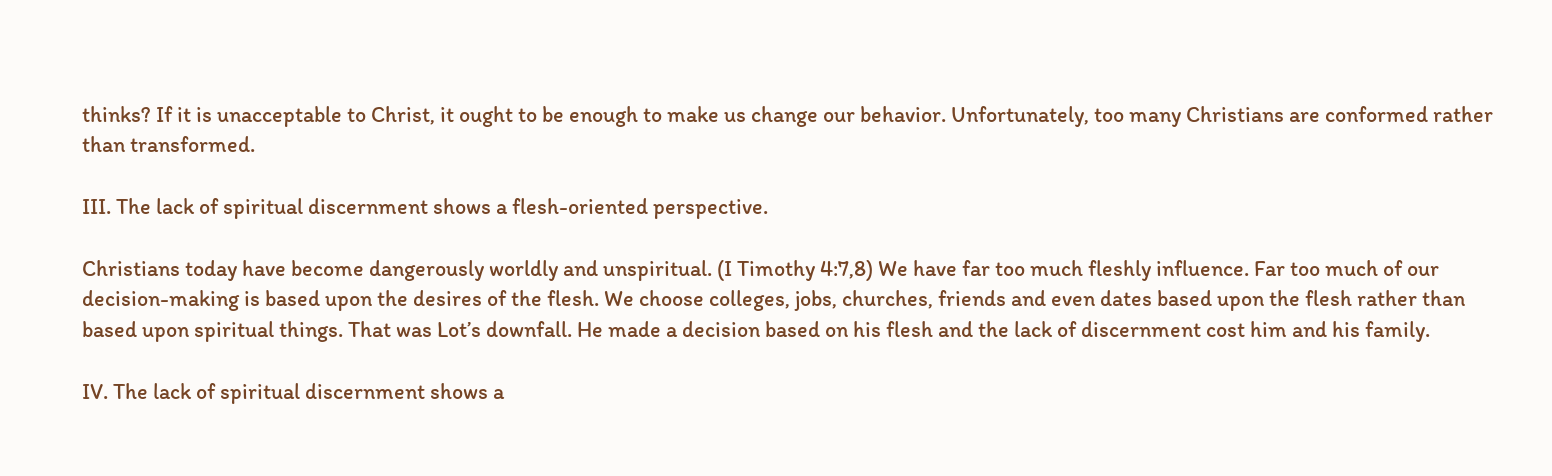thinks? If it is unacceptable to Christ, it ought to be enough to make us change our behavior. Unfortunately, too many Christians are conformed rather than transformed.

III. The lack of spiritual discernment shows a flesh-oriented perspective.

Christians today have become dangerously worldly and unspiritual. (I Timothy 4:7,8) We have far too much fleshly influence. Far too much of our decision-making is based upon the desires of the flesh. We choose colleges, jobs, churches, friends and even dates based upon the flesh rather than based upon spiritual things. That was Lot’s downfall. He made a decision based on his flesh and the lack of discernment cost him and his family.

IV. The lack of spiritual discernment shows a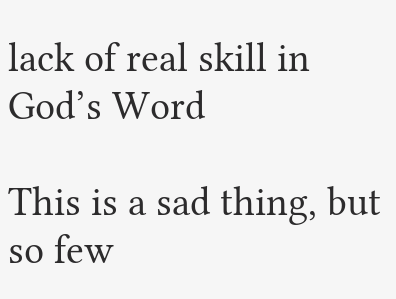lack of real skill in God’s Word

This is a sad thing, but so few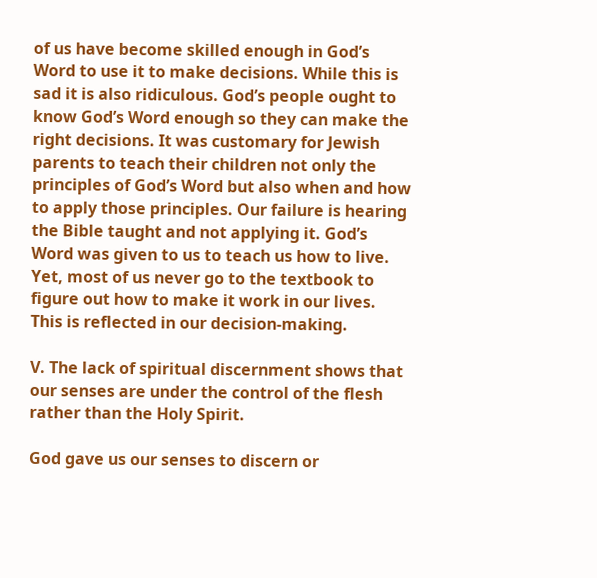of us have become skilled enough in God’s Word to use it to make decisions. While this is sad it is also ridiculous. God’s people ought to know God’s Word enough so they can make the right decisions. It was customary for Jewish parents to teach their children not only the principles of God’s Word but also when and how to apply those principles. Our failure is hearing the Bible taught and not applying it. God’s Word was given to us to teach us how to live. Yet, most of us never go to the textbook to figure out how to make it work in our lives. This is reflected in our decision-making.

V. The lack of spiritual discernment shows that our senses are under the control of the flesh rather than the Holy Spirit.

God gave us our senses to discern or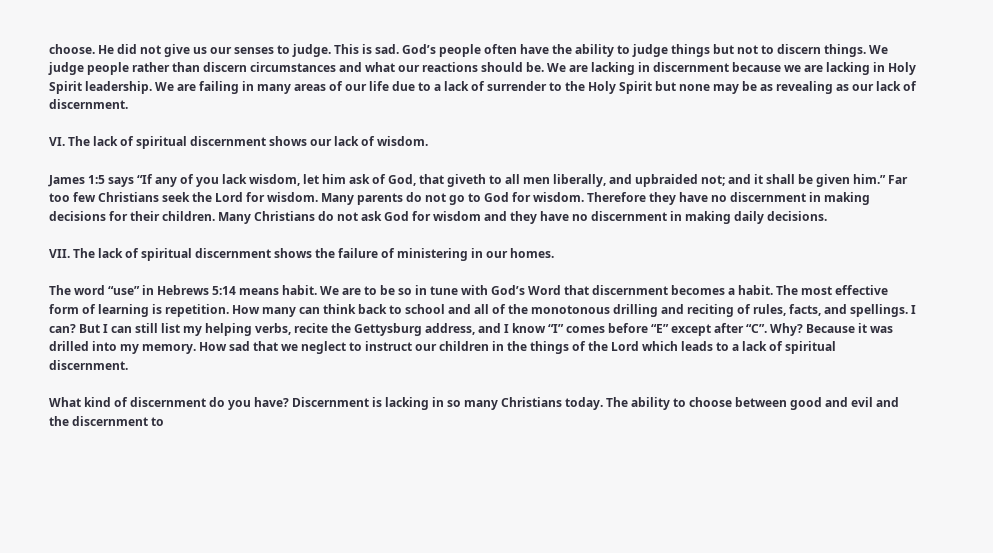choose. He did not give us our senses to judge. This is sad. God’s people often have the ability to judge things but not to discern things. We judge people rather than discern circumstances and what our reactions should be. We are lacking in discernment because we are lacking in Holy Spirit leadership. We are failing in many areas of our life due to a lack of surrender to the Holy Spirit but none may be as revealing as our lack of discernment.

VI. The lack of spiritual discernment shows our lack of wisdom.

James 1:5 says “If any of you lack wisdom, let him ask of God, that giveth to all men liberally, and upbraided not; and it shall be given him.” Far too few Christians seek the Lord for wisdom. Many parents do not go to God for wisdom. Therefore they have no discernment in making decisions for their children. Many Christians do not ask God for wisdom and they have no discernment in making daily decisions.

VII. The lack of spiritual discernment shows the failure of ministering in our homes.

The word “use” in Hebrews 5:14 means habit. We are to be so in tune with God’s Word that discernment becomes a habit. The most effective form of learning is repetition. How many can think back to school and all of the monotonous drilling and reciting of rules, facts, and spellings. I can? But I can still list my helping verbs, recite the Gettysburg address, and I know “I” comes before “E” except after “C”. Why? Because it was drilled into my memory. How sad that we neglect to instruct our children in the things of the Lord which leads to a lack of spiritual discernment.

What kind of discernment do you have? Discernment is lacking in so many Christians today. The ability to choose between good and evil and the discernment to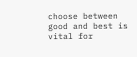choose between good and best is vital for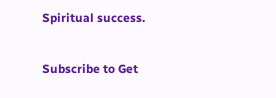Spiritual success.

Subscribe to Get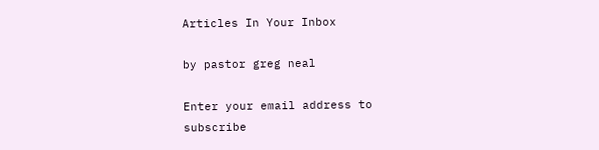Articles In Your Inbox

by pastor greg neal

Enter your email address to subscribe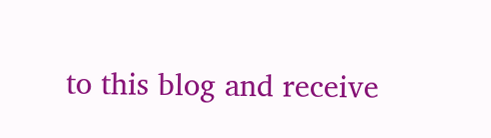to this blog and receive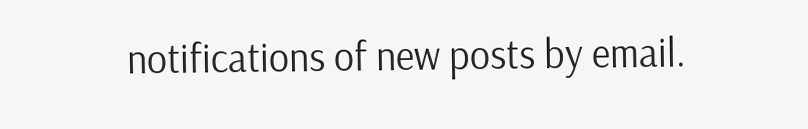notifications of new posts by email.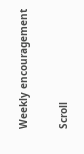Weekly encouragement

Scroll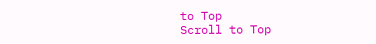to Top
Scroll to Top